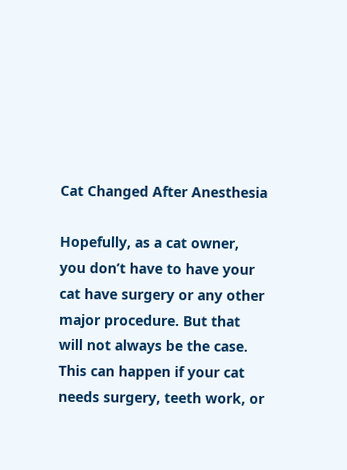Cat Changed After Anesthesia

Hopefully, as a cat owner, you don’t have to have your cat have surgery or any other major procedure. But that will not always be the case. This can happen if your cat needs surgery, teeth work, or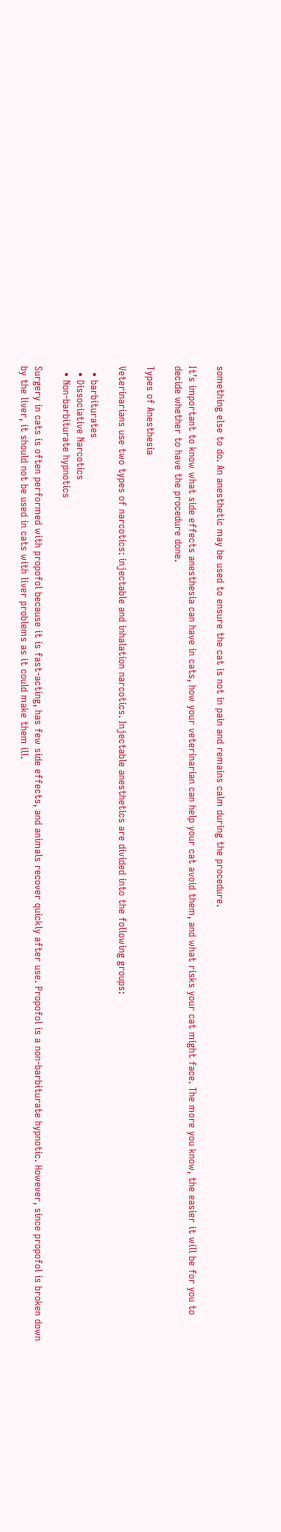something else to do. An anesthetic may be used to ensure the cat is not in pain and remains calm during the procedure.

It’s important to know what side effects anesthesia can have in cats, how your veterinarian can help your cat avoid them, and what risks your cat might face. The more you know, the easier it will be for you to decide whether to have the procedure done.

Types of Anesthesia

Veterinarians use two types of narcotics: injectable and inhalation narcotics. Injectable anesthetics are divided into the following groups:

  • barbiturates
  • Dissociative Narcotics
  • Non-barbiturate hypnotics

Surgery in cats is often performed with propofol because it is fast-acting, has few side effects, and animals recover quickly after use. Propofol is a non-barbiturate hypnotic. However, since propofol is broken down by the liver, it should not be used in cats with liver problems as it could make them ill.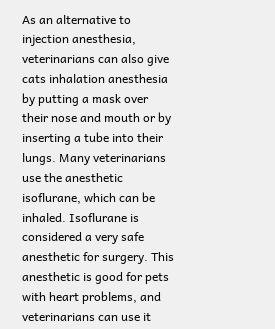As an alternative to injection anesthesia, veterinarians can also give cats inhalation anesthesia by putting a mask over their nose and mouth or by inserting a tube into their lungs. Many veterinarians use the anesthetic isoflurane, which can be inhaled. Isoflurane is considered a very safe anesthetic for surgery. This anesthetic is good for pets with heart problems, and veterinarians can use it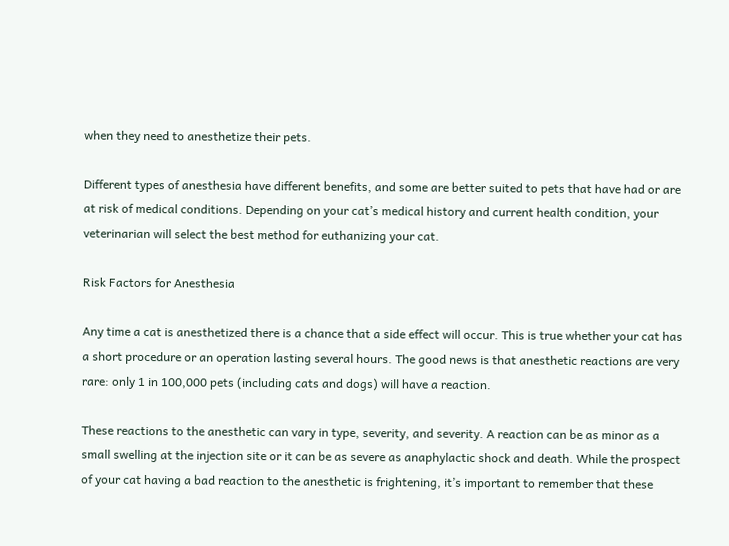when they need to anesthetize their pets.

Different types of anesthesia have different benefits, and some are better suited to pets that have had or are at risk of medical conditions. Depending on your cat’s medical history and current health condition, your veterinarian will select the best method for euthanizing your cat.

Risk Factors for Anesthesia

Any time a cat is anesthetized there is a chance that a side effect will occur. This is true whether your cat has a short procedure or an operation lasting several hours. The good news is that anesthetic reactions are very rare: only 1 in 100,000 pets (including cats and dogs) will have a reaction.

These reactions to the anesthetic can vary in type, severity, and severity. A reaction can be as minor as a small swelling at the injection site or it can be as severe as anaphylactic shock and death. While the prospect of your cat having a bad reaction to the anesthetic is frightening, it’s important to remember that these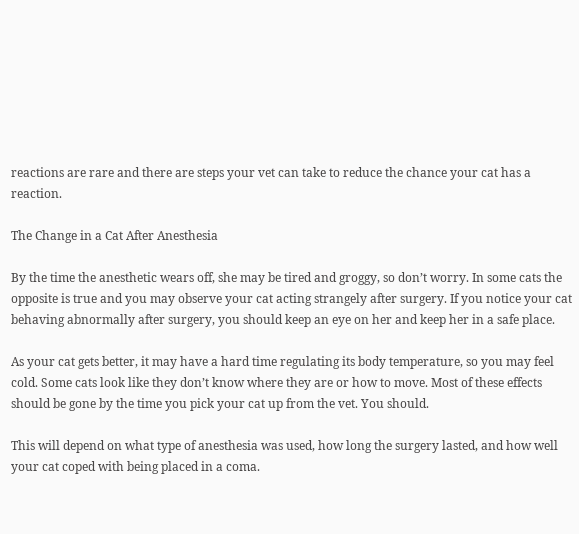reactions are rare and there are steps your vet can take to reduce the chance your cat has a reaction.

The Change in a Cat After Anesthesia

By the time the anesthetic wears off, she may be tired and groggy, so don’t worry. In some cats the opposite is true and you may observe your cat acting strangely after surgery. If you notice your cat behaving abnormally after surgery, you should keep an eye on her and keep her in a safe place.

As your cat gets better, it may have a hard time regulating its body temperature, so you may feel cold. Some cats look like they don’t know where they are or how to move. Most of these effects should be gone by the time you pick your cat up from the vet. You should.

This will depend on what type of anesthesia was used, how long the surgery lasted, and how well your cat coped with being placed in a coma.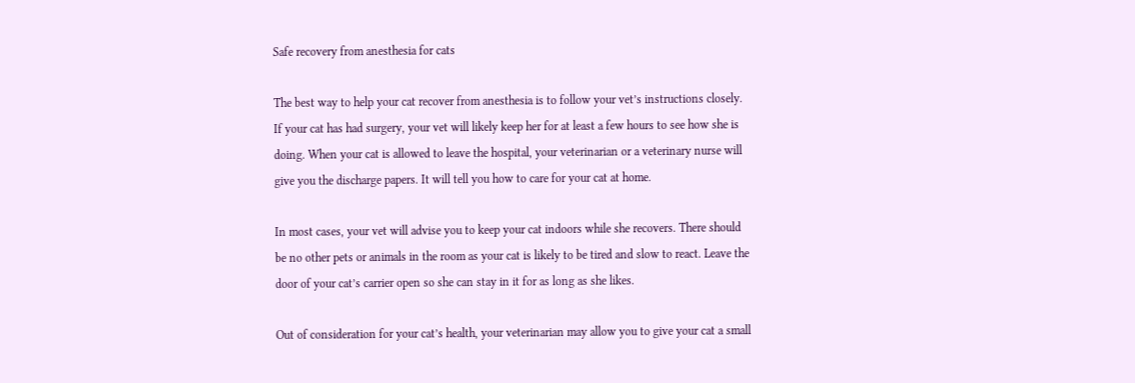Safe recovery from anesthesia for cats

The best way to help your cat recover from anesthesia is to follow your vet’s instructions closely. If your cat has had surgery, your vet will likely keep her for at least a few hours to see how she is doing. When your cat is allowed to leave the hospital, your veterinarian or a veterinary nurse will give you the discharge papers. It will tell you how to care for your cat at home.

In most cases, your vet will advise you to keep your cat indoors while she recovers. There should be no other pets or animals in the room as your cat is likely to be tired and slow to react. Leave the door of your cat’s carrier open so she can stay in it for as long as she likes.

Out of consideration for your cat’s health, your veterinarian may allow you to give your cat a small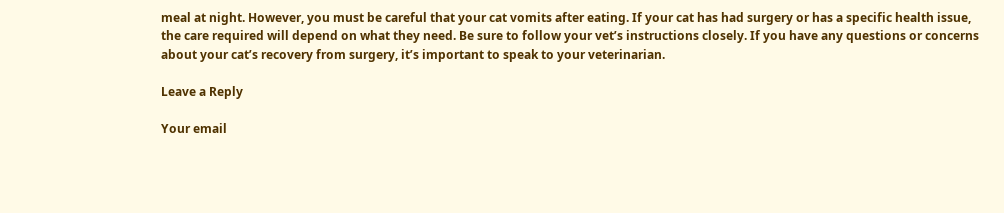meal at night. However, you must be careful that your cat vomits after eating. If your cat has had surgery or has a specific health issue, the care required will depend on what they need. Be sure to follow your vet’s instructions closely. If you have any questions or concerns about your cat’s recovery from surgery, it’s important to speak to your veterinarian.

Leave a Reply

Your email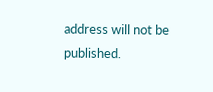address will not be published.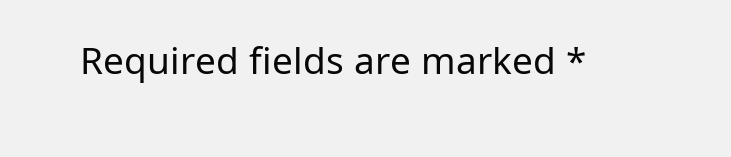Required fields are marked *